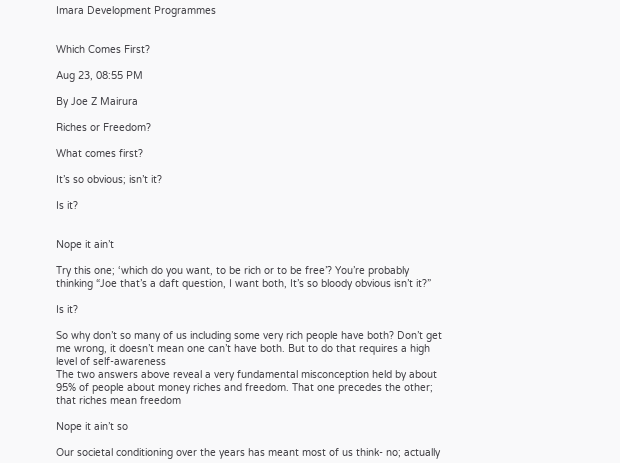Imara Development Programmes


Which Comes First?

Aug 23, 08:55 PM

By Joe Z Mairura

Riches or Freedom?

What comes first?

It’s so obvious; isn’t it?

Is it?


Nope it ain’t

Try this one; ‘which do you want, to be rich or to be free’? You’re probably thinking “Joe that’s a daft question, I want both, It’s so bloody obvious isn’t it?”

Is it?

So why don’t so many of us including some very rich people have both? Don’t get me wrong, it doesn’t mean one can’t have both. But to do that requires a high level of self-awareness
The two answers above reveal a very fundamental misconception held by about 95% of people about money riches and freedom. That one precedes the other; that riches mean freedom

Nope it ain’t so

Our societal conditioning over the years has meant most of us think- no; actually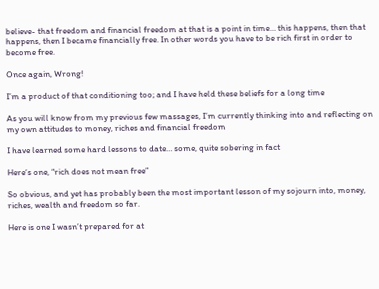believe- that freedom and financial freedom at that is a point in time… this happens, then that happens, then I became financially free. In other words you have to be rich first in order to become free.

Once again, Wrong!

I’m a product of that conditioning too; and I have held these beliefs for a long time

As you will know from my previous few massages, I’m currently thinking into and reflecting on my own attitudes to money, riches and financial freedom

I have learned some hard lessons to date… some, quite sobering in fact

Here‘s one, “rich does not mean free”

So obvious, and yet has probably been the most important lesson of my sojourn into, money, riches, wealth and freedom so far.

Here is one I wasn’t prepared for at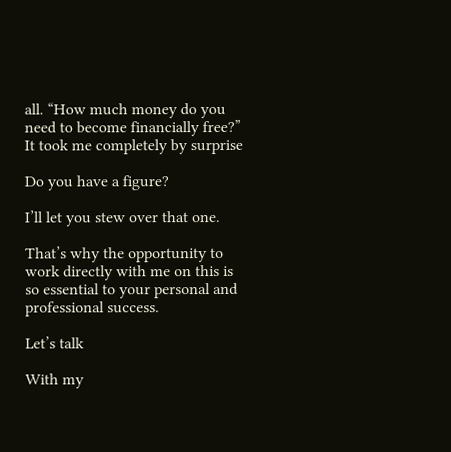all. “How much money do you need to become financially free?” It took me completely by surprise

Do you have a figure?

I’ll let you stew over that one.

That’s why the opportunity to work directly with me on this is so essential to your personal and professional success.

Let’s talk

With my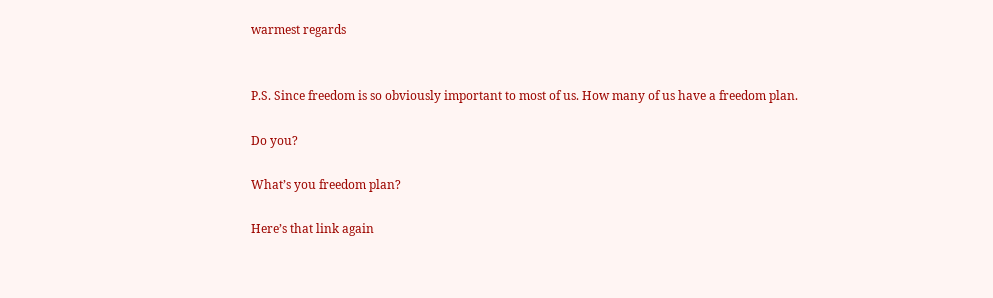warmest regards


P.S. Since freedom is so obviously important to most of us. How many of us have a freedom plan.

Do you?

What’s you freedom plan?

Here’s that link again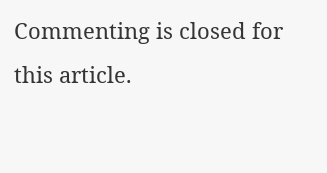Commenting is closed for this article.